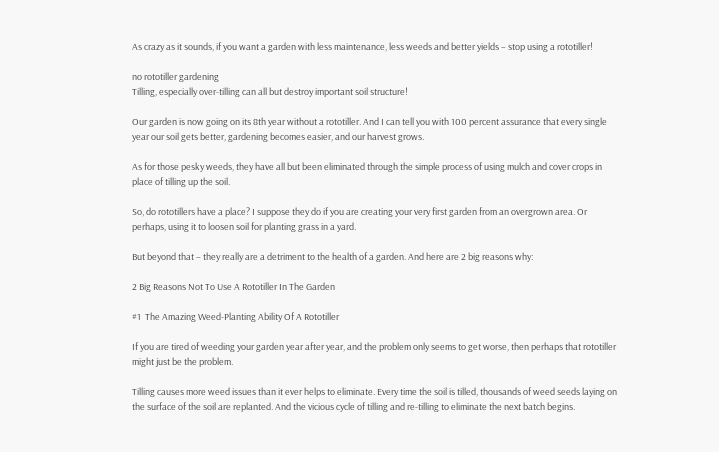As crazy as it sounds, if you want a garden with less maintenance, less weeds and better yields – stop using a rototiller!

no rototiller gardening
Tilling, especially over-tilling can all but destroy important soil structure!

Our garden is now going on its 8th year without a rototiller. And I can tell you with 100 percent assurance that every single year our soil gets better, gardening becomes easier, and our harvest grows.

As for those pesky weeds, they have all but been eliminated through the simple process of using mulch and cover crops in place of tilling up the soil.

So, do rototillers have a place? I suppose they do if you are creating your very first garden from an overgrown area. Or perhaps, using it to loosen soil for planting grass in a yard.

But beyond that – they really are a detriment to the health of a garden. And here are 2 big reasons why:

2 Big Reasons Not To Use A Rototiller In The Garden

#1  The Amazing Weed-Planting Ability Of A Rototiller

If you are tired of weeding your garden year after year, and the problem only seems to get worse, then perhaps that rototiller might just be the problem.

Tilling causes more weed issues than it ever helps to eliminate. Every time the soil is tilled, thousands of weed seeds laying on the surface of the soil are replanted. And the vicious cycle of tilling and re-tilling to eliminate the next batch begins.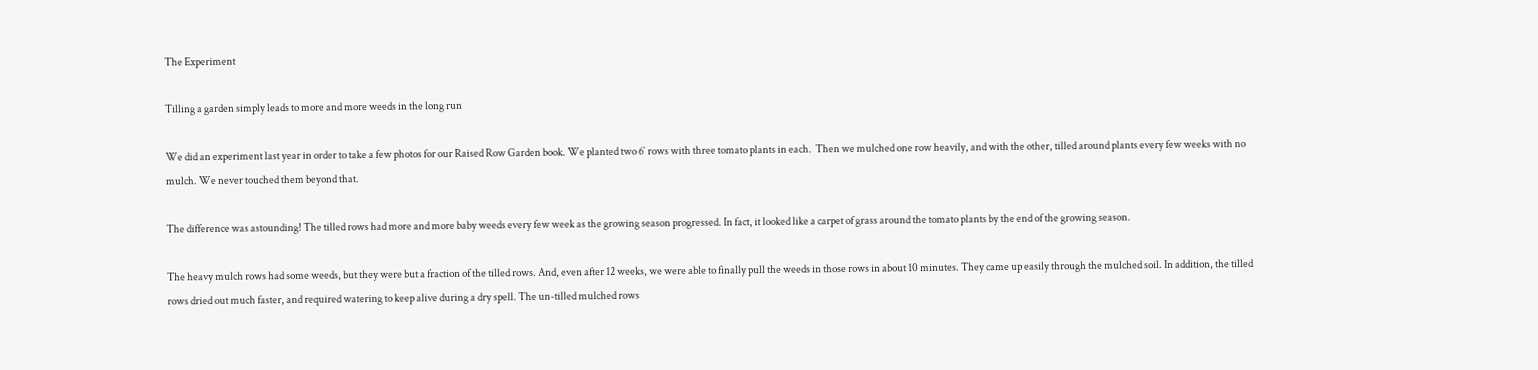The Experiment

Tilling a garden simply leads to more and more weeds in the long run

We did an experiment last year in order to take a few photos for our Raised Row Garden book. We planted two 6′ rows with three tomato plants in each.  Then we mulched one row heavily, and with the other, tilled around plants every few weeks with no mulch. We never touched them beyond that.

The difference was astounding! The tilled rows had more and more baby weeds every few week as the growing season progressed. In fact, it looked like a carpet of grass around the tomato plants by the end of the growing season.

The heavy mulch rows had some weeds, but they were but a fraction of the tilled rows. And, even after 12 weeks, we were able to finally pull the weeds in those rows in about 10 minutes. They came up easily through the mulched soil. In addition, the tilled rows dried out much faster, and required watering to keep alive during a dry spell. The un-tilled mulched rows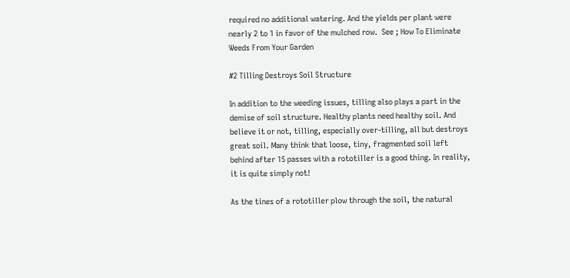required no additional watering. And the yields per plant were nearly 2 to 1 in favor of the mulched row.  See ; How To Eliminate Weeds From Your Garden

#2 Tilling Destroys Soil Structure

In addition to the weeding issues, tilling also plays a part in the demise of soil structure. Healthy plants need healthy soil. And believe it or not, tilling, especially over-tilling, all but destroys great soil. Many think that loose, tiny, fragmented soil left behind after 15 passes with a rototiller is a good thing. In reality, it is quite simply not!

As the tines of a rototiller plow through the soil, the natural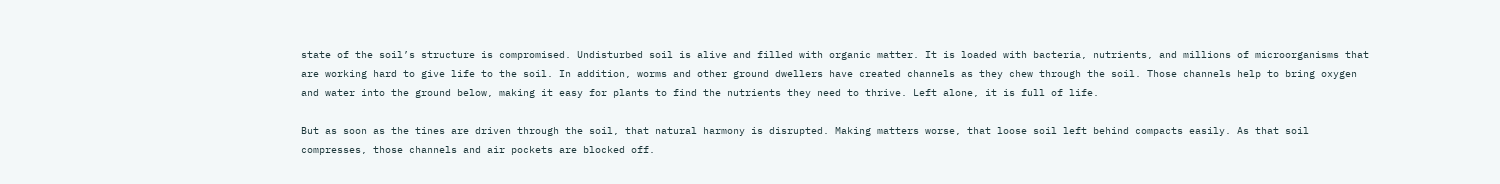state of the soil’s structure is compromised. Undisturbed soil is alive and filled with organic matter. It is loaded with bacteria, nutrients, and millions of microorganisms that are working hard to give life to the soil. In addition, worms and other ground dwellers have created channels as they chew through the soil. Those channels help to bring oxygen and water into the ground below, making it easy for plants to find the nutrients they need to thrive. Left alone, it is full of life.

But as soon as the tines are driven through the soil, that natural harmony is disrupted. Making matters worse, that loose soil left behind compacts easily. As that soil compresses, those channels and air pockets are blocked off.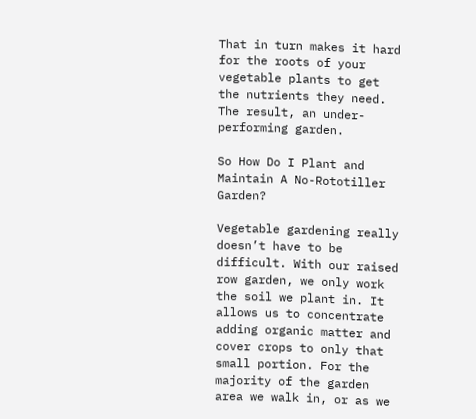That in turn makes it hard for the roots of your vegetable plants to get the nutrients they need. The result, an under-performing garden.

So How Do I Plant and Maintain A No-Rototiller Garden?

Vegetable gardening really doesn’t have to be difficult. With our raised row garden, we only work the soil we plant in. It allows us to concentrate adding organic matter and cover crops to only that small portion. For the majority of the garden area we walk in, or as we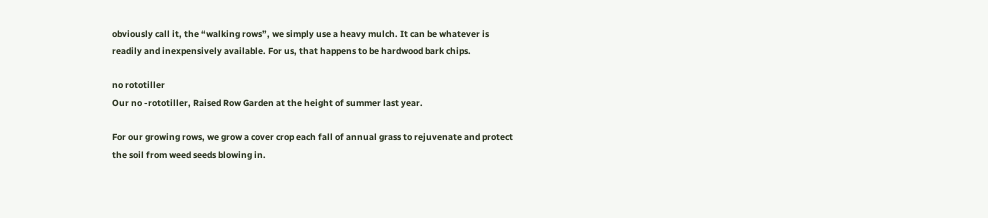obviously call it, the “walking rows”, we simply use a heavy mulch. It can be whatever is readily and inexpensively available. For us, that happens to be hardwood bark chips.

no rototiller
Our no -rototiller, Raised Row Garden at the height of summer last year.

For our growing rows, we grow a cover crop each fall of annual grass to rejuvenate and protect the soil from weed seeds blowing in.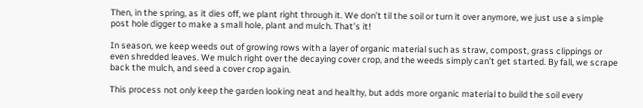Then, in the spring, as it dies off, we plant right through it. We don’t til the soil or turn it over anymore, we just use a simple post hole digger to make a small hole, plant and mulch. That’s it!

In season, we keep weeds out of growing rows with a layer of organic material such as straw, compost, grass clippings or even shredded leaves. We mulch right over the decaying cover crop, and the weeds simply can’t get started. By fall, we scrape back the mulch, and seed a cover crop again.

This process not only keep the garden looking neat and healthy, but adds more organic material to build the soil every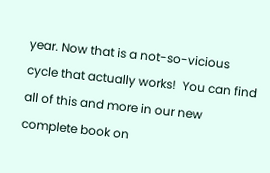year. Now that is a not-so-vicious cycle that actually works!  You can find all of this and more in our new complete book on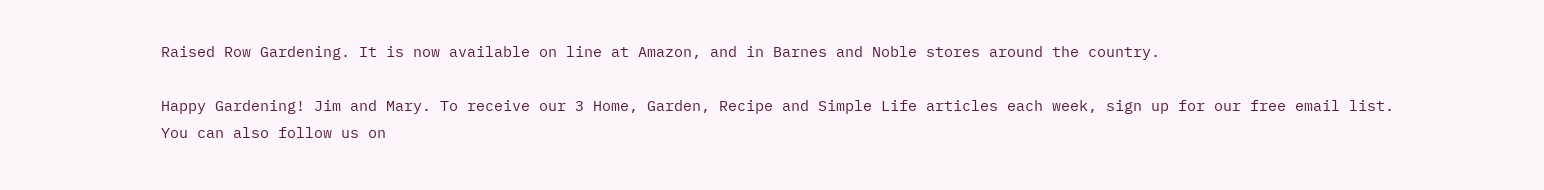Raised Row Gardening. It is now available on line at Amazon, and in Barnes and Noble stores around the country.

Happy Gardening! Jim and Mary. To receive our 3 Home, Garden, Recipe and Simple Life articles each week, sign up for our free email list. You can also follow us on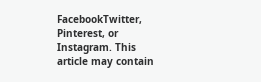FacebookTwitter, Pinterest, or Instagram. This article may contain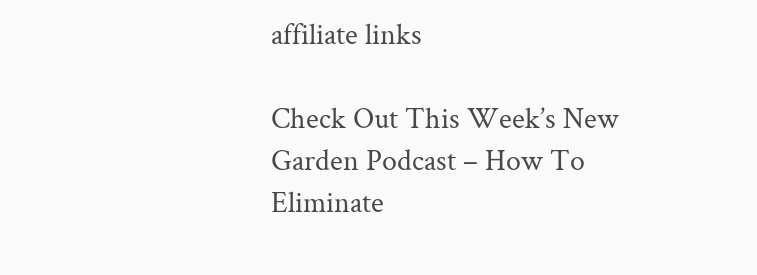affiliate links

Check Out This Week’s New Garden Podcast – How To Eliminate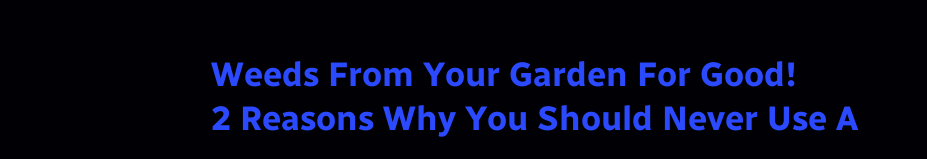Weeds From Your Garden For Good!
2 Reasons Why You Should Never Use A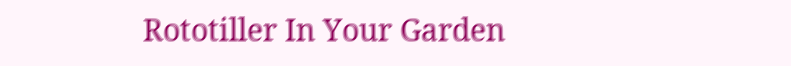Rototiller In Your Garden